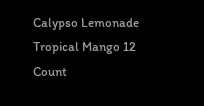Calypso Lemonade Tropical Mango 12 Count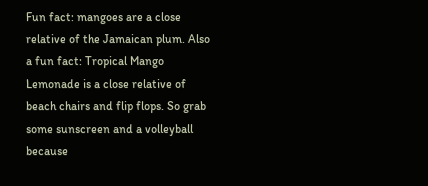Fun fact: mangoes are a close relative of the Jamaican plum. Also a fun fact: Tropical Mango Lemonade is a close relative of beach chairs and flip flops. So grab some sunscreen and a volleyball because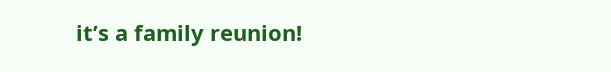it’s a family reunion!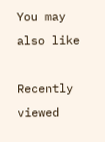You may also like

Recently viewed